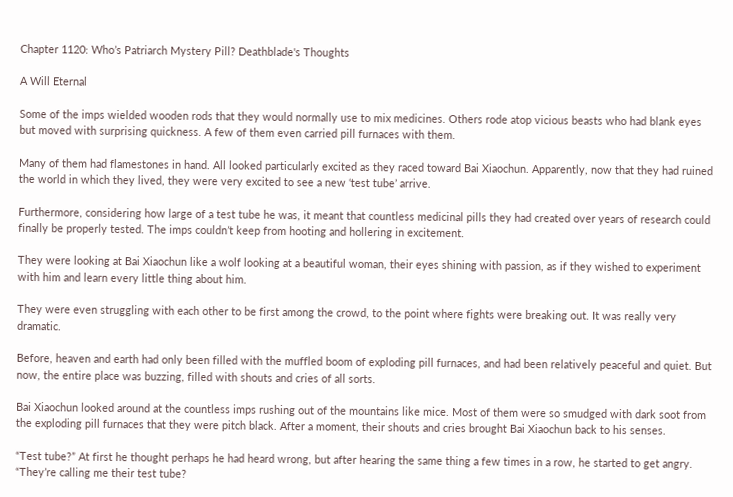Chapter 1120: Who’s Patriarch Mystery Pill? Deathblade's Thoughts

A Will Eternal

Some of the imps wielded wooden rods that they would normally use to mix medicines. Others rode atop vicious beasts who had blank eyes but moved with surprising quickness. A few of them even carried pill furnaces with them.

Many of them had flamestones in hand. All looked particularly excited as they raced toward Bai Xiaochun. Apparently, now that they had ruined the world in which they lived, they were very excited to see a new ‘test tube’ arrive.

Furthermore, considering how large of a test tube he was, it meant that countless medicinal pills they had created over years of research could finally be properly tested. The imps couldn’t keep from hooting and hollering in excitement.

They were looking at Bai Xiaochun like a wolf looking at a beautiful woman, their eyes shining with passion, as if they wished to experiment with him and learn every little thing about him.

They were even struggling with each other to be first among the crowd, to the point where fights were breaking out. It was really very dramatic.

Before, heaven and earth had only been filled with the muffled boom of exploding pill furnaces, and had been relatively peaceful and quiet. But now, the entire place was buzzing, filled with shouts and cries of all sorts.

Bai Xiaochun looked around at the countless imps rushing out of the mountains like mice. Most of them were so smudged with dark soot from the exploding pill furnaces that they were pitch black. After a moment, their shouts and cries brought Bai Xiaochun back to his senses.

“Test tube?” At first he thought perhaps he had heard wrong, but after hearing the same thing a few times in a row, he started to get angry. “They’re calling me their test tube?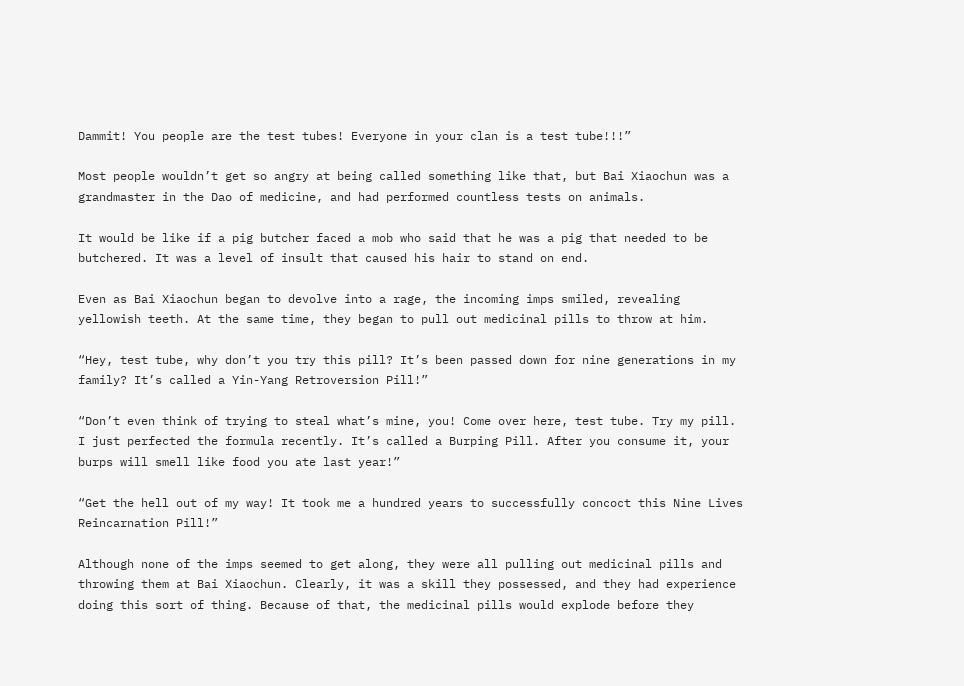Dammit! You people are the test tubes! Everyone in your clan is a test tube!!!”

Most people wouldn’t get so angry at being called something like that, but Bai Xiaochun was a grandmaster in the Dao of medicine, and had performed countless tests on animals.

It would be like if a pig butcher faced a mob who said that he was a pig that needed to be butchered. It was a level of insult that caused his hair to stand on end.

Even as Bai Xiaochun began to devolve into a rage, the incoming imps smiled, revealing yellowish teeth. At the same time, they began to pull out medicinal pills to throw at him.

“Hey, test tube, why don’t you try this pill? It’s been passed down for nine generations in my family? It’s called a Yin-Yang Retroversion Pill!”

“Don’t even think of trying to steal what’s mine, you! Come over here, test tube. Try my pill. I just perfected the formula recently. It’s called a Burping Pill. After you consume it, your burps will smell like food you ate last year!”

“Get the hell out of my way! It took me a hundred years to successfully concoct this Nine Lives Reincarnation Pill!”

Although none of the imps seemed to get along, they were all pulling out medicinal pills and throwing them at Bai Xiaochun. Clearly, it was a skill they possessed, and they had experience doing this sort of thing. Because of that, the medicinal pills would explode before they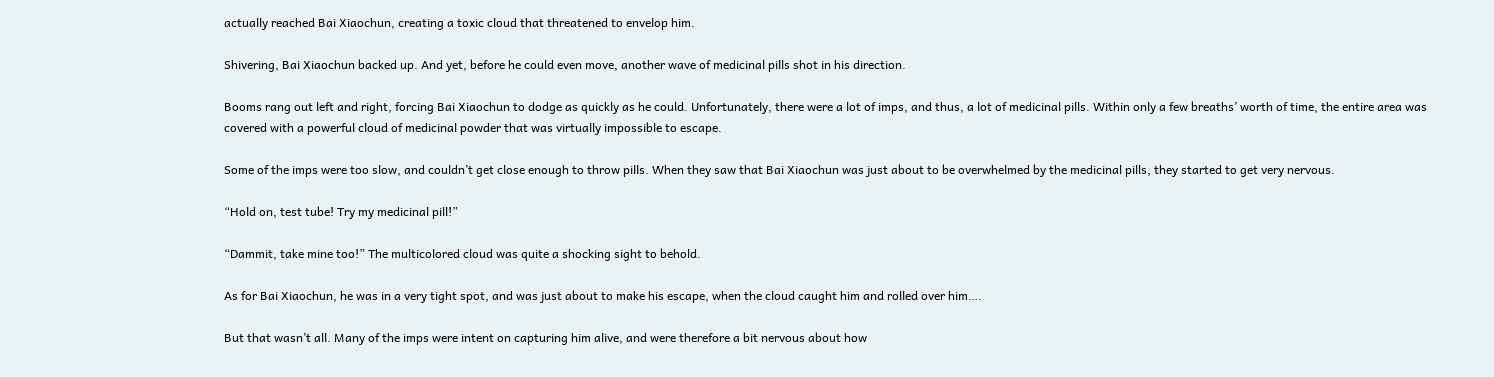actually reached Bai Xiaochun, creating a toxic cloud that threatened to envelop him.

Shivering, Bai Xiaochun backed up. And yet, before he could even move, another wave of medicinal pills shot in his direction.

Booms rang out left and right, forcing Bai Xiaochun to dodge as quickly as he could. Unfortunately, there were a lot of imps, and thus, a lot of medicinal pills. Within only a few breaths’ worth of time, the entire area was covered with a powerful cloud of medicinal powder that was virtually impossible to escape.

Some of the imps were too slow, and couldn’t get close enough to throw pills. When they saw that Bai Xiaochun was just about to be overwhelmed by the medicinal pills, they started to get very nervous.

“Hold on, test tube! Try my medicinal pill!”

“Dammit, take mine too!” The multicolored cloud was quite a shocking sight to behold.

As for Bai Xiaochun, he was in a very tight spot, and was just about to make his escape, when the cloud caught him and rolled over him….

But that wasn’t all. Many of the imps were intent on capturing him alive, and were therefore a bit nervous about how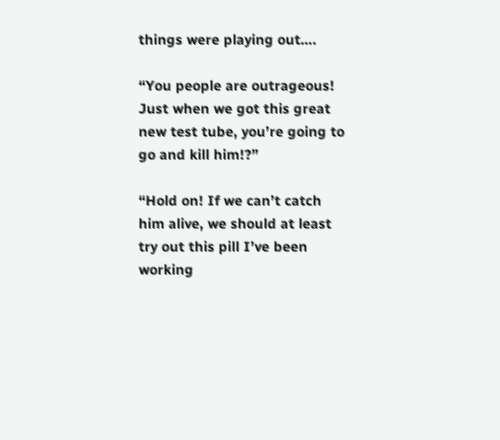things were playing out….

“You people are outrageous! Just when we got this great new test tube, you’re going to go and kill him!?”

“Hold on! If we can’t catch him alive, we should at least try out this pill I’ve been working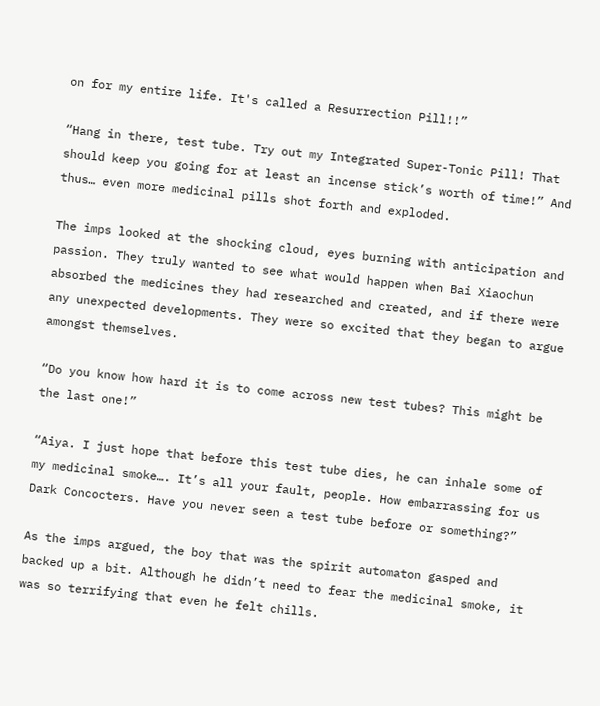on for my entire life. It's called a Resurrection Pill!!”

“Hang in there, test tube. Try out my Integrated Super-Tonic Pill! That should keep you going for at least an incense stick’s worth of time!” And thus… even more medicinal pills shot forth and exploded.

The imps looked at the shocking cloud, eyes burning with anticipation and passion. They truly wanted to see what would happen when Bai Xiaochun absorbed the medicines they had researched and created, and if there were any unexpected developments. They were so excited that they began to argue amongst themselves.

“Do you know how hard it is to come across new test tubes? This might be the last one!”

“Aiya. I just hope that before this test tube dies, he can inhale some of my medicinal smoke…. It’s all your fault, people. How embarrassing for us Dark Concocters. Have you never seen a test tube before or something?”

As the imps argued, the boy that was the spirit automaton gasped and backed up a bit. Although he didn’t need to fear the medicinal smoke, it was so terrifying that even he felt chills.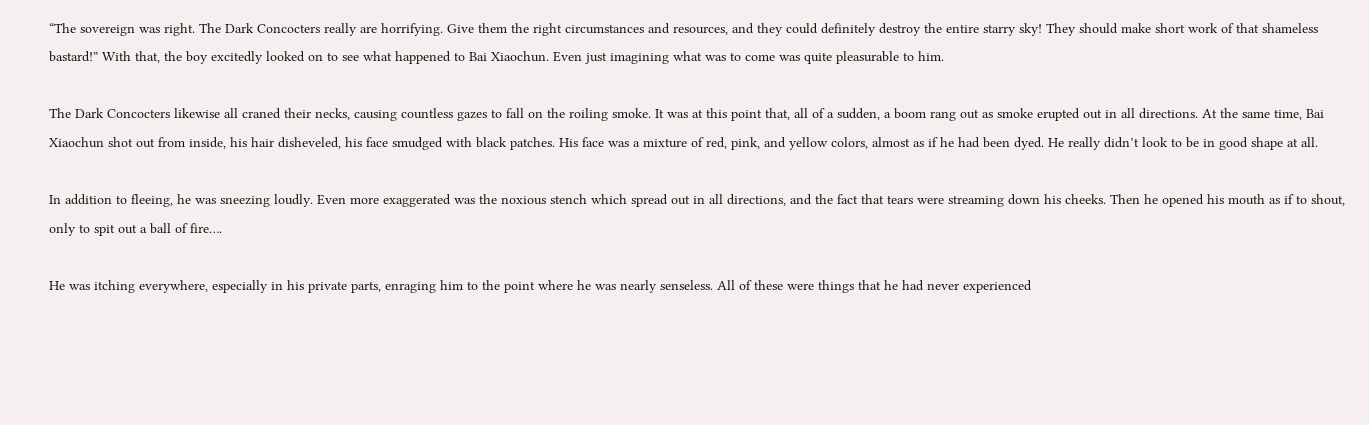“The sovereign was right. The Dark Concocters really are horrifying. Give them the right circumstances and resources, and they could definitely destroy the entire starry sky! They should make short work of that shameless bastard!” With that, the boy excitedly looked on to see what happened to Bai Xiaochun. Even just imagining what was to come was quite pleasurable to him.

The Dark Concocters likewise all craned their necks, causing countless gazes to fall on the roiling smoke. It was at this point that, all of a sudden, a boom rang out as smoke erupted out in all directions. At the same time, Bai Xiaochun shot out from inside, his hair disheveled, his face smudged with black patches. His face was a mixture of red, pink, and yellow colors, almost as if he had been dyed. He really didn’t look to be in good shape at all.

In addition to fleeing, he was sneezing loudly. Even more exaggerated was the noxious stench which spread out in all directions, and the fact that tears were streaming down his cheeks. Then he opened his mouth as if to shout, only to spit out a ball of fire….

He was itching everywhere, especially in his private parts, enraging him to the point where he was nearly senseless. All of these were things that he had never experienced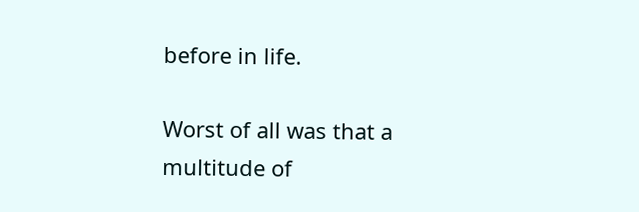before in life.

Worst of all was that a multitude of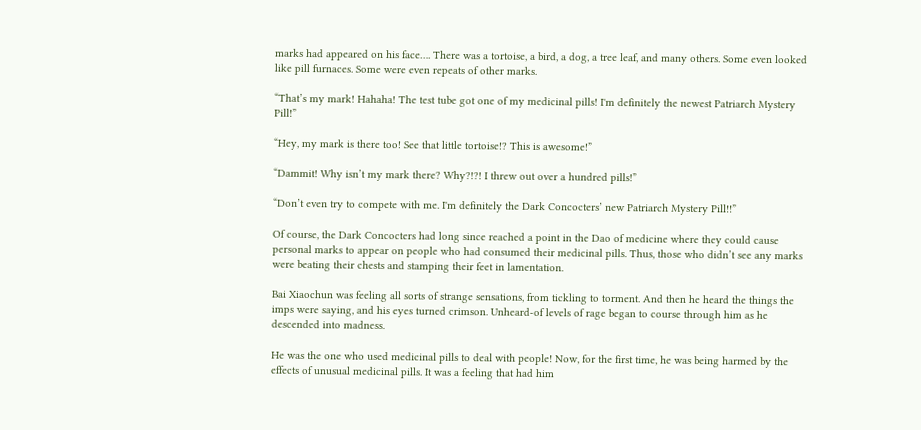marks had appeared on his face…. There was a tortoise, a bird, a dog, a tree leaf, and many others. Some even looked like pill furnaces. Some were even repeats of other marks.

“That’s my mark! Hahaha! The test tube got one of my medicinal pills! I'm definitely the newest Patriarch Mystery Pill!”

“Hey, my mark is there too! See that little tortoise!? This is awesome!”

“Dammit! Why isn’t my mark there? Why?!?! I threw out over a hundred pills!”

“Don’t even try to compete with me. I'm definitely the Dark Concocters’ new Patriarch Mystery Pill!!”

Of course, the Dark Concocters had long since reached a point in the Dao of medicine where they could cause personal marks to appear on people who had consumed their medicinal pills. Thus, those who didn’t see any marks were beating their chests and stamping their feet in lamentation.

Bai Xiaochun was feeling all sorts of strange sensations, from tickling to torment. And then he heard the things the imps were saying, and his eyes turned crimson. Unheard-of levels of rage began to course through him as he descended into madness.

He was the one who used medicinal pills to deal with people! Now, for the first time, he was being harmed by the effects of unusual medicinal pills. It was a feeling that had him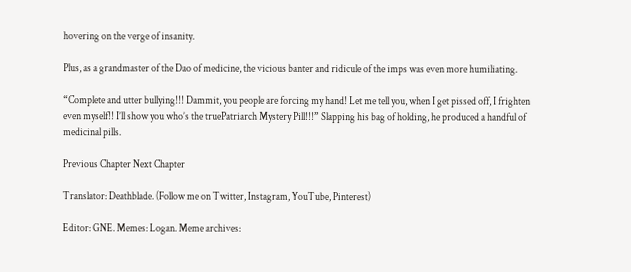hovering on the verge of insanity.

Plus, as a grandmaster of the Dao of medicine, the vicious banter and ridicule of the imps was even more humiliating.

“Complete and utter bullying!!! Dammit, you people are forcing my hand! Let me tell you, when I get pissed off, I frighten even myself!! I’ll show you who’s the truePatriarch Mystery Pill!!!” Slapping his bag of holding, he produced a handful of medicinal pills.

Previous Chapter Next Chapter

Translator: Deathblade. (Follow me on Twitter, Instagram, YouTube, Pinterest)

Editor: GNE. Memes: Logan. Meme archives: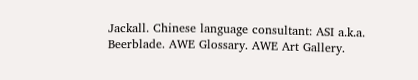Jackall. Chinese language consultant: ASI a.k.a. Beerblade. AWE Glossary. AWE Art Gallery.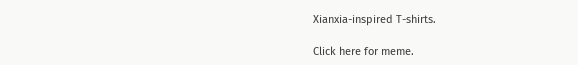Xianxia-inspired T-shirts.

Click here for meme.